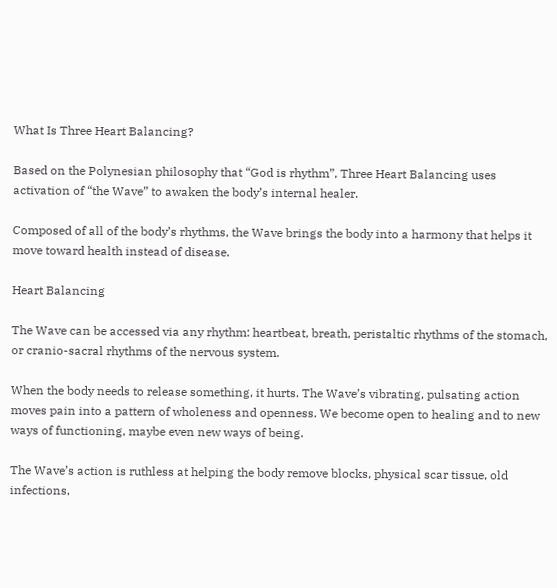What Is Three Heart Balancing?

Based on the Polynesian philosophy that “God is rhythm”, Three Heart Balancing uses activation of “the Wave” to awaken the body’s internal healer.

Composed of all of the body’s rhythms, the Wave brings the body into a harmony that helps it move toward health instead of disease.

Heart Balancing

The Wave can be accessed via any rhythm: heartbeat, breath, peristaltic rhythms of the stomach, or cranio-sacral rhythms of the nervous system.

When the body needs to release something, it hurts. The Wave’s vibrating, pulsating action moves pain into a pattern of wholeness and openness. We become open to healing and to new ways of functioning, maybe even new ways of being.

The Wave’s action is ruthless at helping the body remove blocks, physical scar tissue, old infections,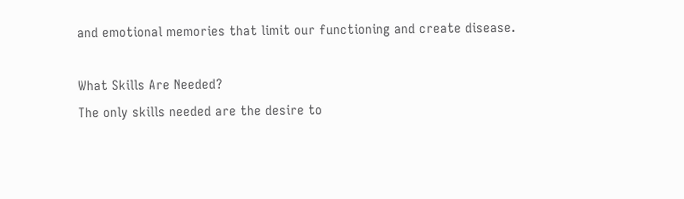and emotional memories that limit our functioning and create disease.

What Skills Are Needed?
The only skills needed are the desire to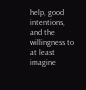help, good intentions, and the willingness to at least imagine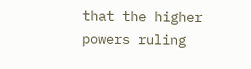that the higher powers ruling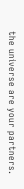the universe are your partners.